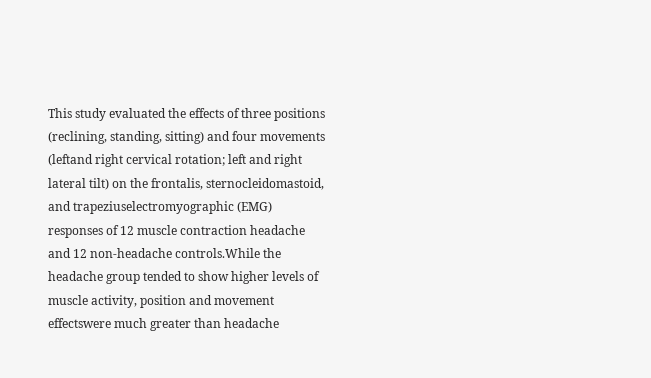This study evaluated the effects of three positions (reclining, standing, sitting) and four movements (leftand right cervical rotation; left and right lateral tilt) on the frontalis, sternocleidomastoid, and trapeziuselectromyographic (EMG) responses of 12 muscle contraction headache and 12 non-headache controls.While the headache group tended to show higher levels of muscle activity, position and movement effectswere much greater than headache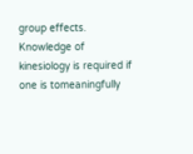group effects. Knowledge of kinesiology is required if one is tomeaningfully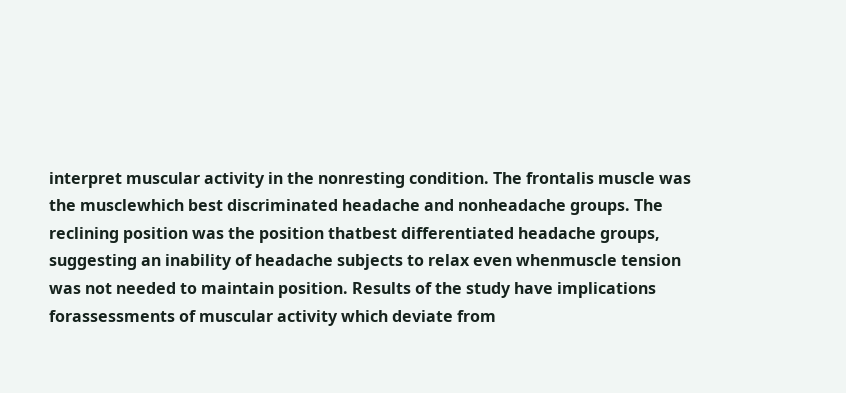interpret muscular activity in the nonresting condition. The frontalis muscle was the musclewhich best discriminated headache and nonheadache groups. The reclining position was the position thatbest differentiated headache groups, suggesting an inability of headache subjects to relax even whenmuscle tension was not needed to maintain position. Results of the study have implications forassessments of muscular activity which deviate from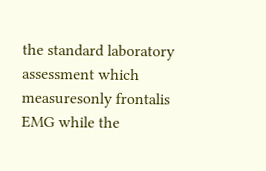the standard laboratory assessment which measuresonly frontalis EMG while the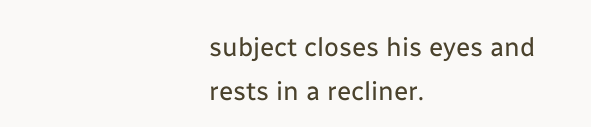subject closes his eyes and rests in a recliner.